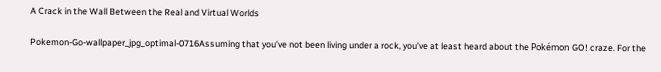A Crack in the Wall Between the Real and Virtual Worlds

Pokemon-Go-wallpaper_jpg_optimal-0716Assuming that you’ve not been living under a rock, you’ve at least heard about the Pokémon GO! craze. For the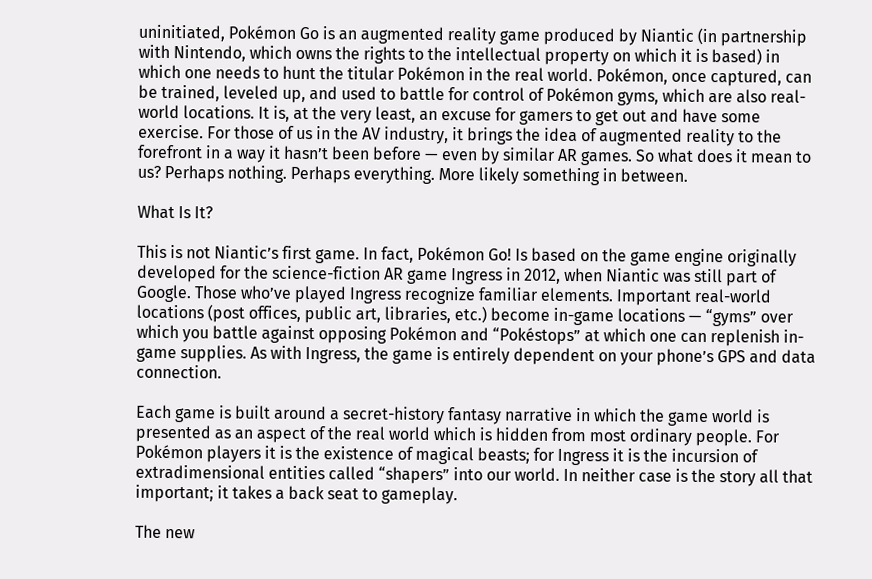uninitiated, Pokémon Go is an augmented reality game produced by Niantic (in partnership with Nintendo, which owns the rights to the intellectual property on which it is based) in which one needs to hunt the titular Pokémon in the real world. Pokémon, once captured, can be trained, leveled up, and used to battle for control of Pokémon gyms, which are also real-world locations. It is, at the very least, an excuse for gamers to get out and have some exercise. For those of us in the AV industry, it brings the idea of augmented reality to the forefront in a way it hasn’t been before — even by similar AR games. So what does it mean to us? Perhaps nothing. Perhaps everything. More likely something in between.

What Is It?

This is not Niantic’s first game. In fact, Pokémon Go! Is based on the game engine originally developed for the science-fiction AR game Ingress in 2012, when Niantic was still part of Google. Those who’ve played Ingress recognize familiar elements. Important real-world locations (post offices, public art, libraries, etc.) become in-game locations — “gyms” over which you battle against opposing Pokémon and “Pokéstops” at which one can replenish in-game supplies. As with Ingress, the game is entirely dependent on your phone’s GPS and data connection.

Each game is built around a secret-history fantasy narrative in which the game world is presented as an aspect of the real world which is hidden from most ordinary people. For Pokémon players it is the existence of magical beasts; for Ingress it is the incursion of extradimensional entities called “shapers” into our world. In neither case is the story all that important; it takes a back seat to gameplay.

The new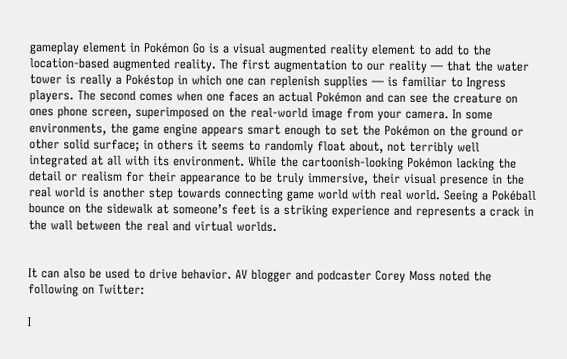gameplay element in Pokémon Go is a visual augmented reality element to add to the location-based augmented reality. The first augmentation to our reality — that the water tower is really a Pokéstop in which one can replenish supplies — is familiar to Ingress players. The second comes when one faces an actual Pokémon and can see the creature on ones phone screen, superimposed on the real-world image from your camera. In some environments, the game engine appears smart enough to set the Pokémon on the ground or other solid surface; in others it seems to randomly float about, not terribly well integrated at all with its environment. While the cartoonish-looking Pokémon lacking the detail or realism for their appearance to be truly immersive, their visual presence in the real world is another step towards connecting game world with real world. Seeing a Pokéball bounce on the sidewalk at someone’s feet is a striking experience and represents a crack in the wall between the real and virtual worlds.


It can also be used to drive behavior. AV blogger and podcaster Corey Moss noted the following on Twitter:

I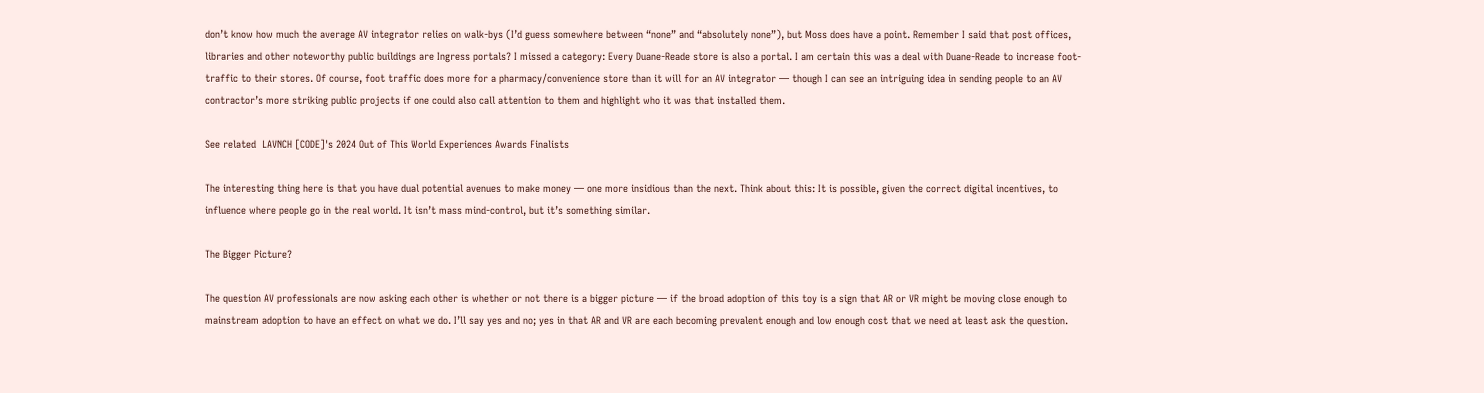don’t know how much the average AV integrator relies on walk-bys (I’d guess somewhere between “none” and “absolutely none”), but Moss does have a point. Remember I said that post offices, libraries and other noteworthy public buildings are Ingress portals? I missed a category: Every Duane-Reade store is also a portal. I am certain this was a deal with Duane-Reade to increase foot-traffic to their stores. Of course, foot traffic does more for a pharmacy/convenience store than it will for an AV integrator — though I can see an intriguing idea in sending people to an AV contractor’s more striking public projects if one could also call attention to them and highlight who it was that installed them.

See related  LAVNCH [CODE]'s 2024 Out of This World Experiences Awards Finalists

The interesting thing here is that you have dual potential avenues to make money — one more insidious than the next. Think about this: It is possible, given the correct digital incentives, to influence where people go in the real world. It isn’t mass mind-control, but it’s something similar.

The Bigger Picture?

The question AV professionals are now asking each other is whether or not there is a bigger picture — if the broad adoption of this toy is a sign that AR or VR might be moving close enough to mainstream adoption to have an effect on what we do. I’ll say yes and no; yes in that AR and VR are each becoming prevalent enough and low enough cost that we need at least ask the question.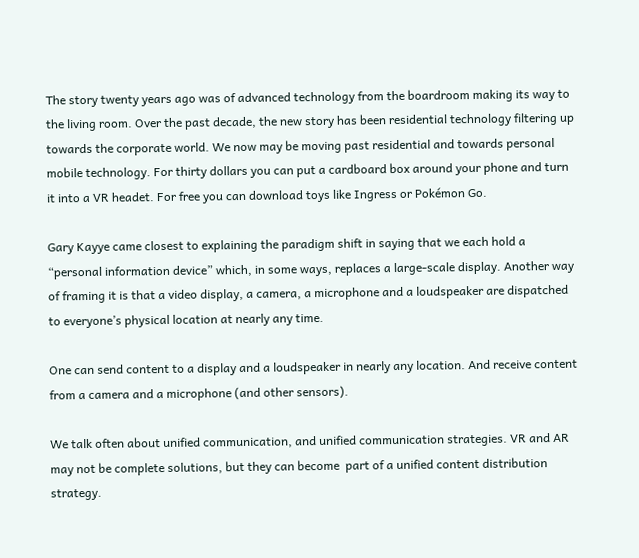The story twenty years ago was of advanced technology from the boardroom making its way to the living room. Over the past decade, the new story has been residential technology filtering up towards the corporate world. We now may be moving past residential and towards personal mobile technology. For thirty dollars you can put a cardboard box around your phone and turn it into a VR headet. For free you can download toys like Ingress or Pokémon Go.

Gary Kayye came closest to explaining the paradigm shift in saying that we each hold a “personal information device” which, in some ways, replaces a large-scale display. Another way of framing it is that a video display, a camera, a microphone and a loudspeaker are dispatched to everyone’s physical location at nearly any time.

One can send content to a display and a loudspeaker in nearly any location. And receive content from a camera and a microphone (and other sensors).

We talk often about unified communication, and unified communication strategies. VR and AR may not be complete solutions, but they can become  part of a unified content distribution strategy.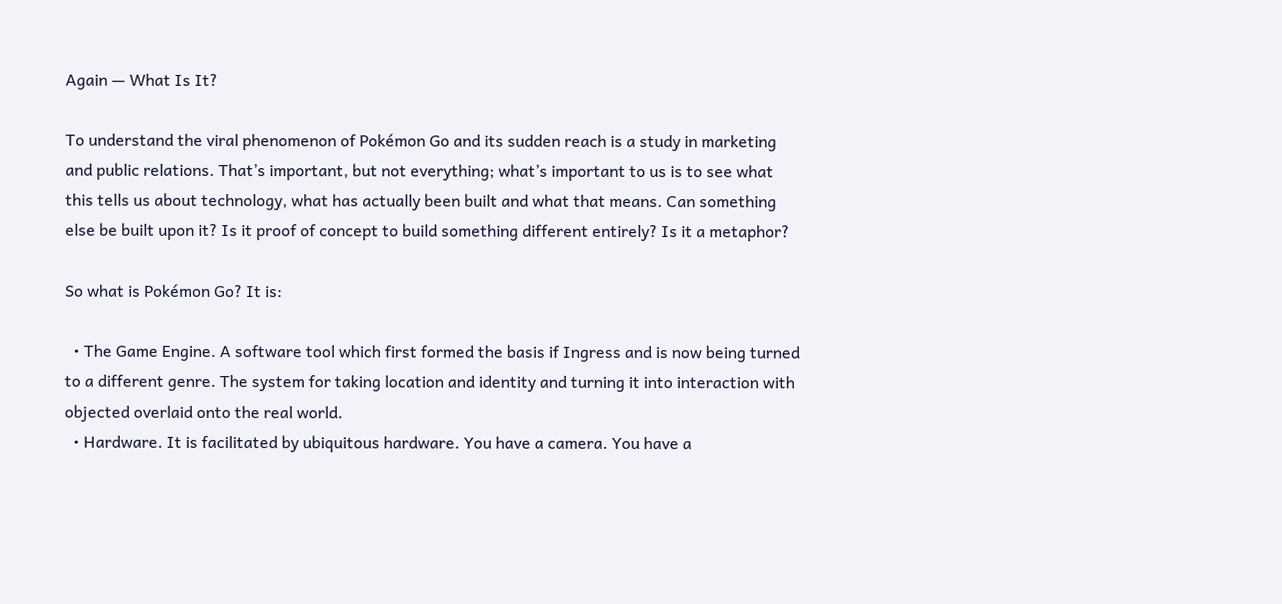Again — What Is It?

To understand the viral phenomenon of Pokémon Go and its sudden reach is a study in marketing and public relations. That’s important, but not everything; what’s important to us is to see what this tells us about technology, what has actually been built and what that means. Can something else be built upon it? Is it proof of concept to build something different entirely? Is it a metaphor?

So what is Pokémon Go? It is:

  • The Game Engine. A software tool which first formed the basis if Ingress and is now being turned to a different genre. The system for taking location and identity and turning it into interaction with objected overlaid onto the real world.
  • Hardware. It is facilitated by ubiquitous hardware. You have a camera. You have a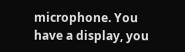microphone. You have a display, you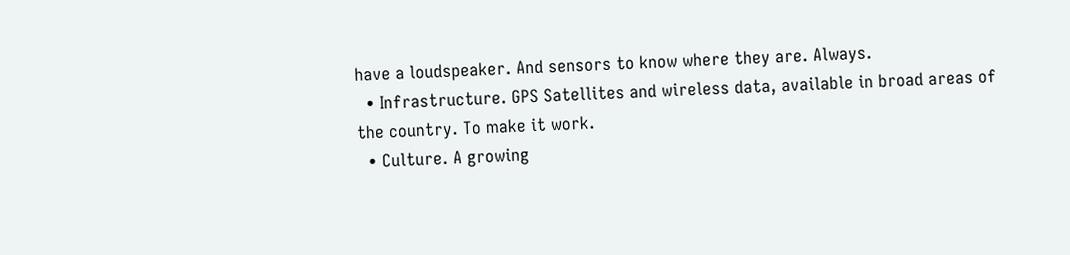have a loudspeaker. And sensors to know where they are. Always.
  • Infrastructure. GPS Satellites and wireless data, available in broad areas of the country. To make it work.
  • Culture. A growing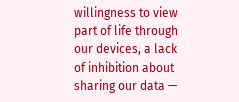willingness to view part of life through our devices, a lack of inhibition about sharing our data —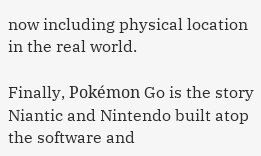now including physical location in the real world.

Finally, Pokémon Go is the story Niantic and Nintendo built atop the software and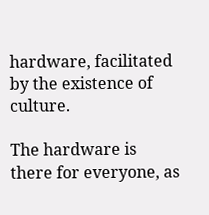hardware, facilitated by the existence of culture.

The hardware is there for everyone, as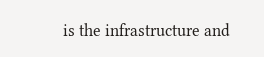is the infrastructure and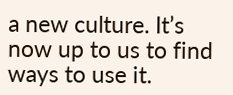a new culture. It’s now up to us to find ways to use it.